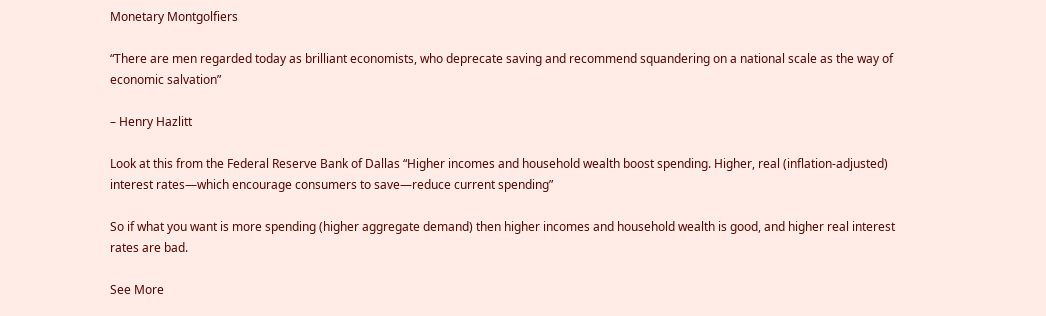Monetary Montgolfiers

“There are men regarded today as brilliant economists, who deprecate saving and recommend squandering on a national scale as the way of economic salvation”

– Henry Hazlitt

Look at this from the Federal Reserve Bank of Dallas “Higher incomes and household wealth boost spending. Higher, real (inflation-adjusted) interest rates—which encourage consumers to save—reduce current spending”

So if what you want is more spending (higher aggregate demand) then higher incomes and household wealth is good, and higher real interest rates are bad.

See More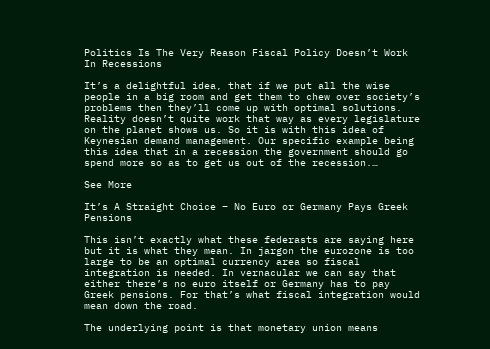Politics Is The Very Reason Fiscal Policy Doesn’t Work In Recessions

It’s a delightful idea, that if we put all the wise people in a big room and get them to chew over society’s problems then they’ll come up with optimal solutions. Reality doesn’t quite work that way as every legislature on the planet shows us. So it is with this idea of Keynesian demand management. Our specific example being this idea that in a recession the government should go spend more so as to get us out of the recession.…

See More

It’s A Straight Choice – No Euro or Germany Pays Greek Pensions

This isn’t exactly what these federasts are saying here but it is what they mean. In jargon the eurozone is too large to be an optimal currency area so fiscal integration is needed. In vernacular we can say that either there’s no euro itself or Germany has to pay Greek pensions. For that’s what fiscal integration would mean down the road.

The underlying point is that monetary union means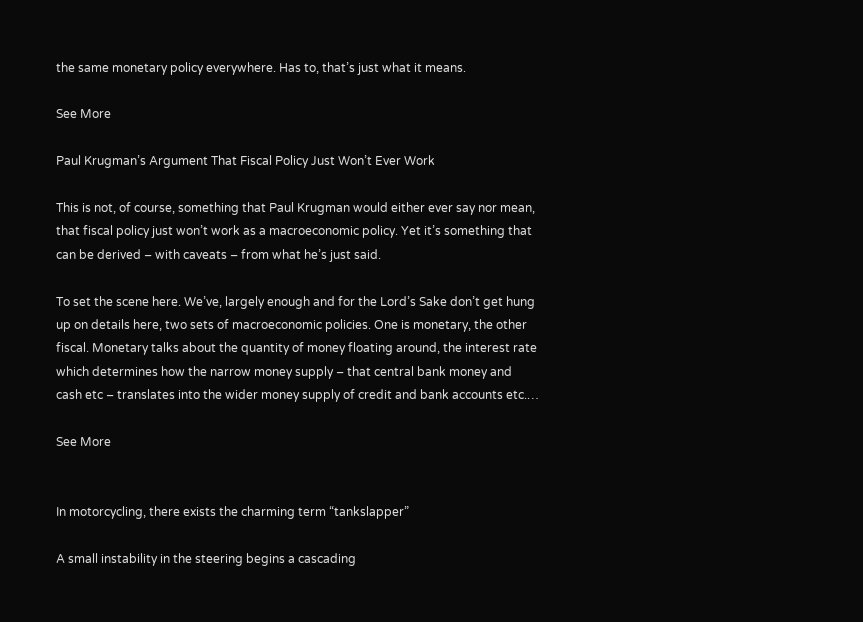the same monetary policy everywhere. Has to, that’s just what it means.

See More

Paul Krugman’s Argument That Fiscal Policy Just Won’t Ever Work

This is not, of course, something that Paul Krugman would either ever say nor mean, that fiscal policy just won’t work as a macroeconomic policy. Yet it’s something that can be derived – with caveats – from what he’s just said.

To set the scene here. We’ve, largely enough and for the Lord’s Sake don’t get hung up on details here, two sets of macroeconomic policies. One is monetary, the other fiscal. Monetary talks about the quantity of money floating around, the interest rate which determines how the narrow money supply – that central bank money and cash etc – translates into the wider money supply of credit and bank accounts etc.…

See More


In motorcycling, there exists the charming term “tankslapper”

A small instability in the steering begins a cascading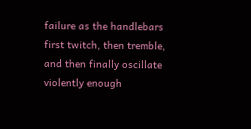failure as the handlebars first twitch, then tremble, and then finally oscillate violently enough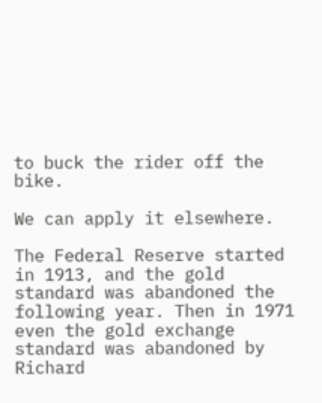to buck the rider off the bike.

We can apply it elsewhere.

The Federal Reserve started in 1913, and the gold standard was abandoned the following year. Then in 1971 even the gold exchange standard was abandoned by Richard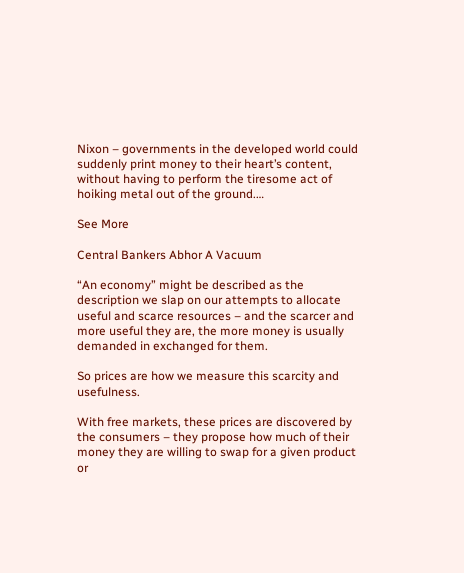Nixon – governments in the developed world could suddenly print money to their heart’s content, without having to perform the tiresome act of hoiking metal out of the ground.…

See More

Central Bankers Abhor A Vacuum

“An economy” might be described as the description we slap on our attempts to allocate useful and scarce resources – and the scarcer and more useful they are, the more money is usually demanded in exchanged for them.

So prices are how we measure this scarcity and usefulness.

With free markets, these prices are discovered by the consumers – they propose how much of their money they are willing to swap for a given product or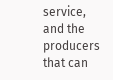service, and the producers that can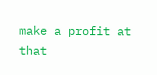make a profit at that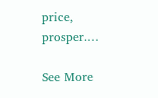price, prosper.…

See More